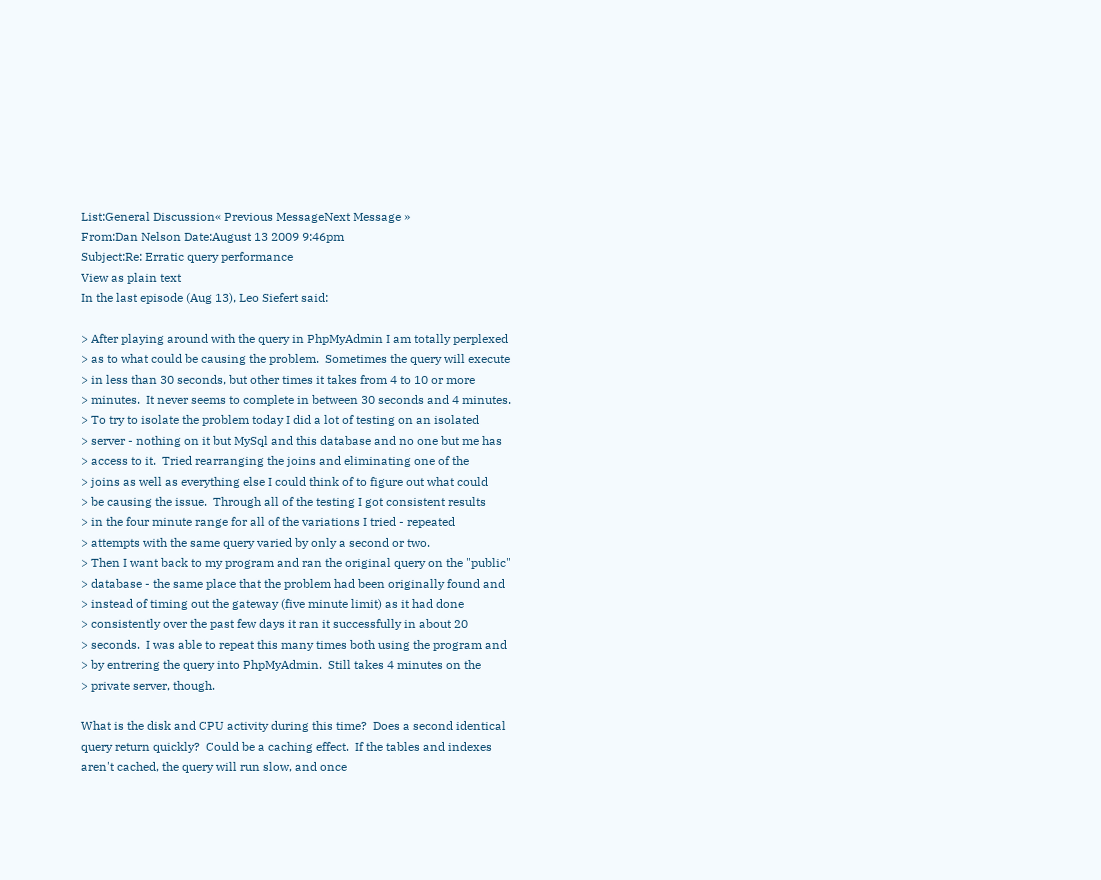List:General Discussion« Previous MessageNext Message »
From:Dan Nelson Date:August 13 2009 9:46pm
Subject:Re: Erratic query performance
View as plain text
In the last episode (Aug 13), Leo Siefert said:

> After playing around with the query in PhpMyAdmin I am totally perplexed
> as to what could be causing the problem.  Sometimes the query will execute
> in less than 30 seconds, but other times it takes from 4 to 10 or more
> minutes.  It never seems to complete in between 30 seconds and 4 minutes.
> To try to isolate the problem today I did a lot of testing on an isolated
> server - nothing on it but MySql and this database and no one but me has
> access to it.  Tried rearranging the joins and eliminating one of the
> joins as well as everything else I could think of to figure out what could
> be causing the issue.  Through all of the testing I got consistent results
> in the four minute range for all of the variations I tried - repeated
> attempts with the same query varied by only a second or two.
> Then I want back to my program and ran the original query on the "public"
> database - the same place that the problem had been originally found and
> instead of timing out the gateway (five minute limit) as it had done
> consistently over the past few days it ran it successfully in about 20
> seconds.  I was able to repeat this many times both using the program and
> by entrering the query into PhpMyAdmin.  Still takes 4 minutes on the
> private server, though.

What is the disk and CPU activity during this time?  Does a second identical
query return quickly?  Could be a caching effect.  If the tables and indexes
aren't cached, the query will run slow, and once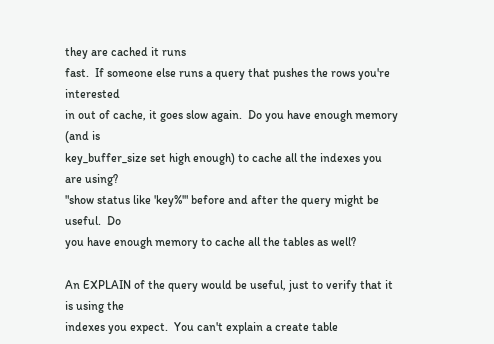they are cached it runs
fast.  If someone else runs a query that pushes the rows you're interested
in out of cache, it goes slow again.  Do you have enough memory (and is
key_buffer_size set high enough) to cache all the indexes you are using?
"show status like 'key%'" before and after the query might be useful.  Do
you have enough memory to cache all the tables as well?

An EXPLAIN of the query would be useful, just to verify that it is using the
indexes you expect.  You can't explain a create table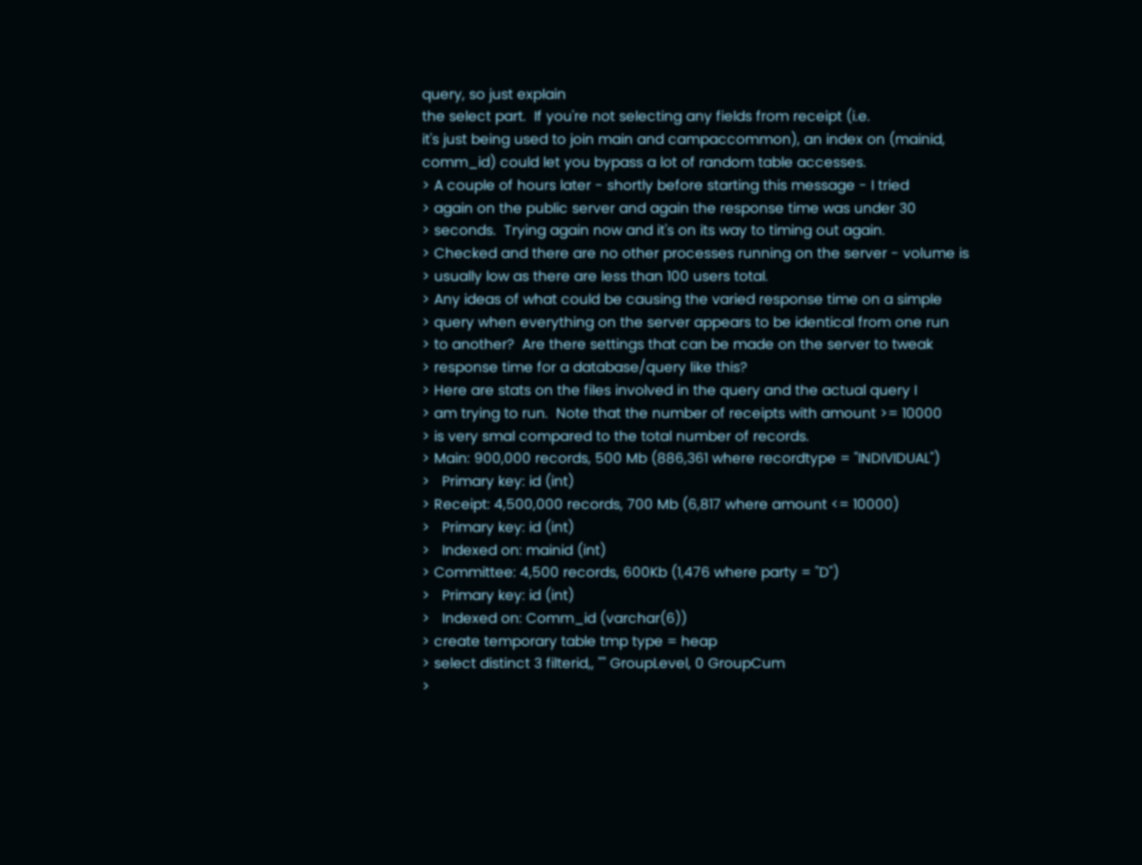query, so just explain
the select part.  If you're not selecting any fields from receipt (i.e.
it's just being used to join main and campaccommon), an index on (mainid,
comm_id) could let you bypass a lot of random table accesses.
> A couple of hours later - shortly before starting this message - I tried
> again on the public server and again the response time was under 30
> seconds.  Trying again now and it's on its way to timing out again.
> Checked and there are no other processes running on the server - volume is
> usually low as there are less than 100 users total.
> Any ideas of what could be causing the varied response time on a simple
> query when everything on the server appears to be identical from one run
> to another?  Are there settings that can be made on the server to tweak
> response time for a database/query like this?
> Here are stats on the files involved in the query and the actual query I
> am trying to run.  Note that the number of receipts with amount >= 10000
> is very smal compared to the total number of records.
> Main: 900,000 records, 500 Mb (886,361 where recordtype = "INDIVIDUAL")
>   Primary key: id (int)
> Receipt: 4,500,000 records, 700 Mb (6,817 where amount <= 10000)
>   Primary key: id (int)
>   Indexed on: mainid (int)
> Committee: 4,500 records, 600Kb (1,476 where party = "D")
>   Primary key: id (int)
>   Indexed on: Comm_id (varchar(6))
> create temporary table tmp type = heap
> select distinct 3 filterid,, "" GroupLevel, 0 GroupCum
>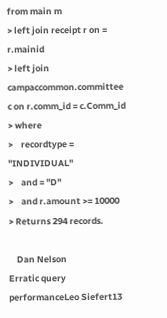from main m
> left join receipt r on = r.mainid
> left join campaccommon.committee c on r.comm_id = c.Comm_id
> where
>    recordtype = "INDIVIDUAL"
>    and = "D"
>    and r.amount >= 10000
> Returns 294 records.

    Dan Nelson
Erratic query performanceLeo Siefert13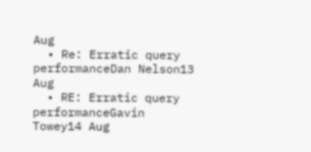Aug
  • Re: Erratic query performanceDan Nelson13 Aug
  • RE: Erratic query performanceGavin Towey14 Aug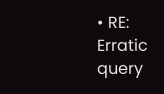• RE: Erratic query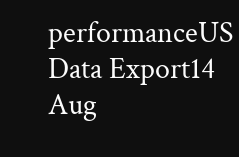performanceUS Data Export14 Aug